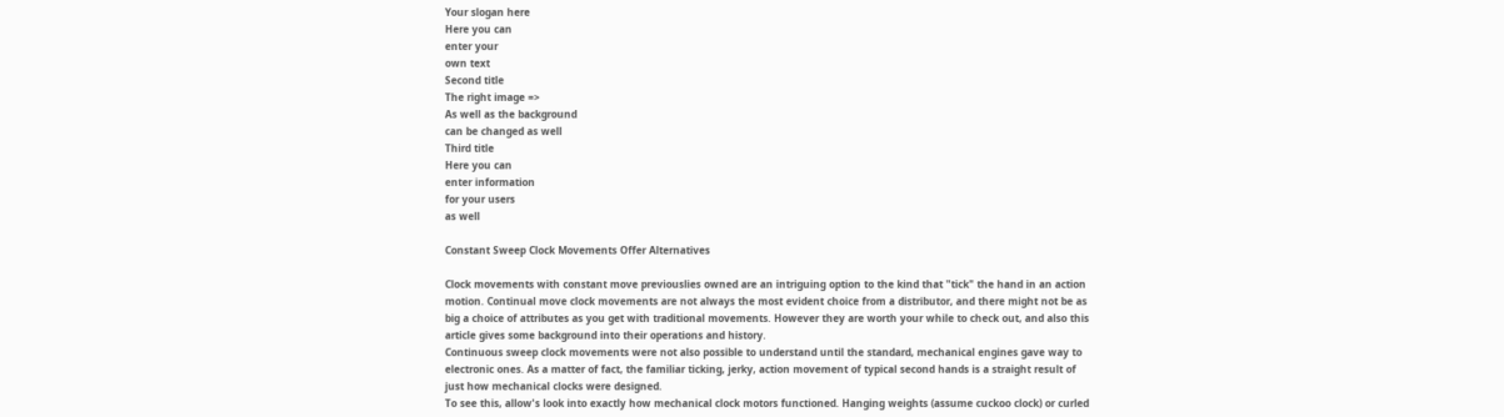Your slogan here
Here you can
enter your
own text
Second title
The right image =>
As well as the background
can be changed as well
Third title
Here you can
enter information
for your users
as well

Constant Sweep Clock Movements Offer Alternatives

Clock movements with constant move previouslies owned are an intriguing option to the kind that "tick" the hand in an action motion. Continual move clock movements are not always the most evident choice from a distributor, and there might not be as big a choice of attributes as you get with traditional movements. However they are worth your while to check out, and also this article gives some background into their operations and history.
Continuous sweep clock movements were not also possible to understand until the standard, mechanical engines gave way to electronic ones. As a matter of fact, the familiar ticking, jerky, action movement of typical second hands is a straight result of just how mechanical clocks were designed.
To see this, allow's look into exactly how mechanical clock motors functioned. Hanging weights (assume cuckoo clock) or curled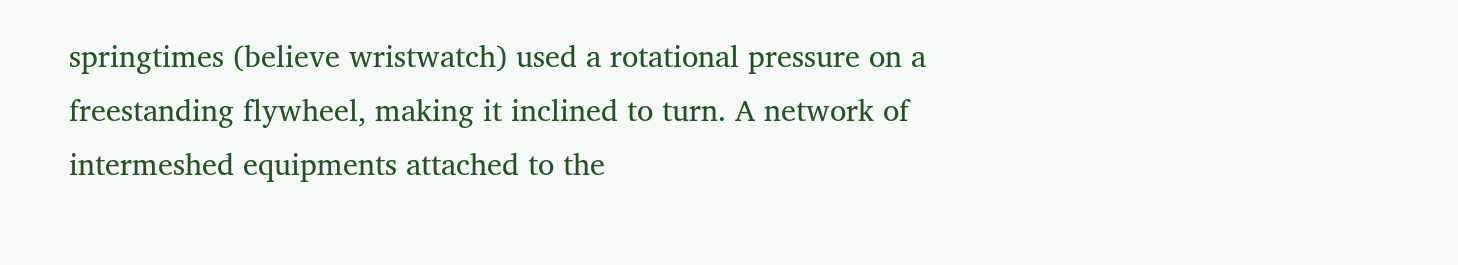springtimes (believe wristwatch) used a rotational pressure on a freestanding flywheel, making it inclined to turn. A network of intermeshed equipments attached to the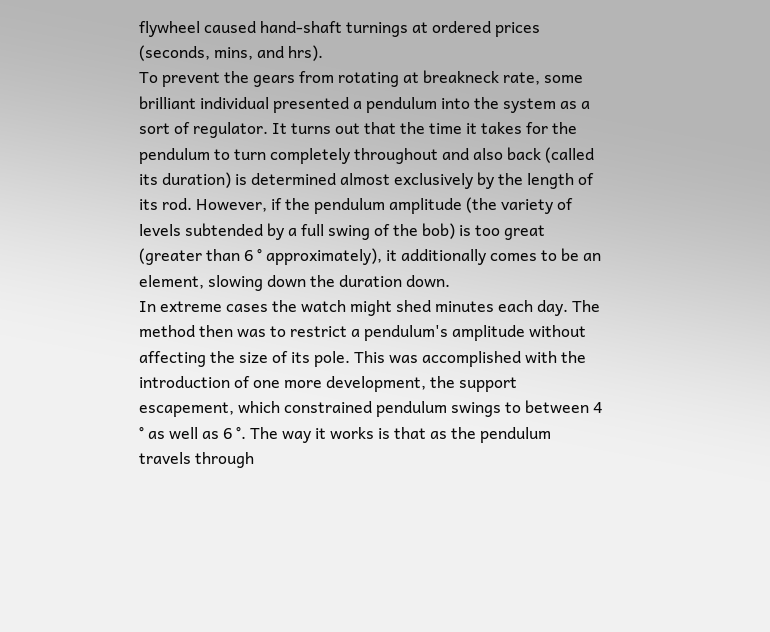flywheel caused hand-shaft turnings at ordered prices (seconds, mins, and hrs).
To prevent the gears from rotating at breakneck rate, some brilliant individual presented a pendulum into the system as a sort of regulator. It turns out that the time it takes for the pendulum to turn completely throughout and also back (called its duration) is determined almost exclusively by the length of its rod. However, if the pendulum amplitude (the variety of levels subtended by a full swing of the bob) is too great (greater than 6 ° approximately), it additionally comes to be an element, slowing down the duration down.
In extreme cases the watch might shed minutes each day. The method then was to restrict a pendulum's amplitude without affecting the size of its pole. This was accomplished with the introduction of one more development, the support escapement, which constrained pendulum swings to between 4 ° as well as 6 °. The way it works is that as the pendulum travels through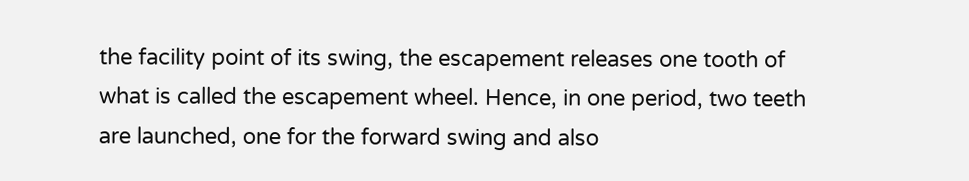the facility point of its swing, the escapement releases one tooth of what is called the escapement wheel. Hence, in one period, two teeth are launched, one for the forward swing and also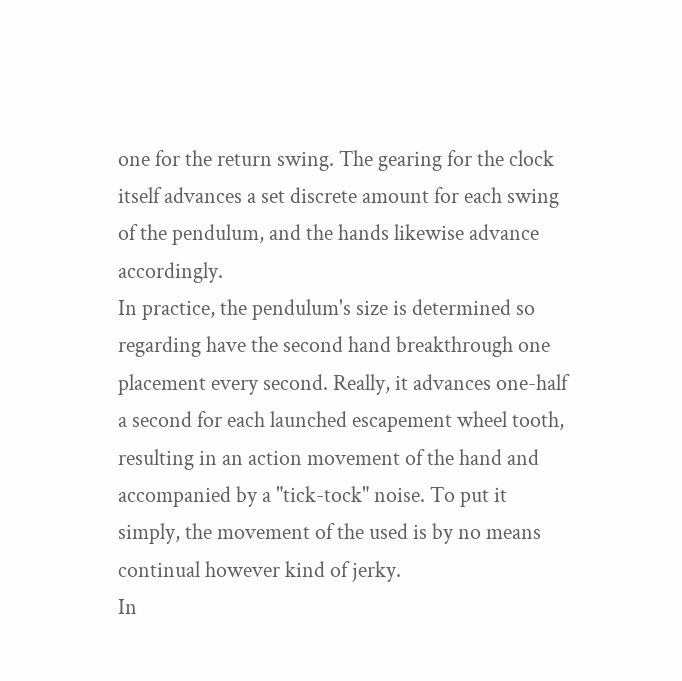one for the return swing. The gearing for the clock itself advances a set discrete amount for each swing of the pendulum, and the hands likewise advance accordingly.
In practice, the pendulum's size is determined so regarding have the second hand breakthrough one placement every second. Really, it advances one-half a second for each launched escapement wheel tooth, resulting in an action movement of the hand and accompanied by a "tick-tock" noise. To put it simply, the movement of the used is by no means continual however kind of jerky.
In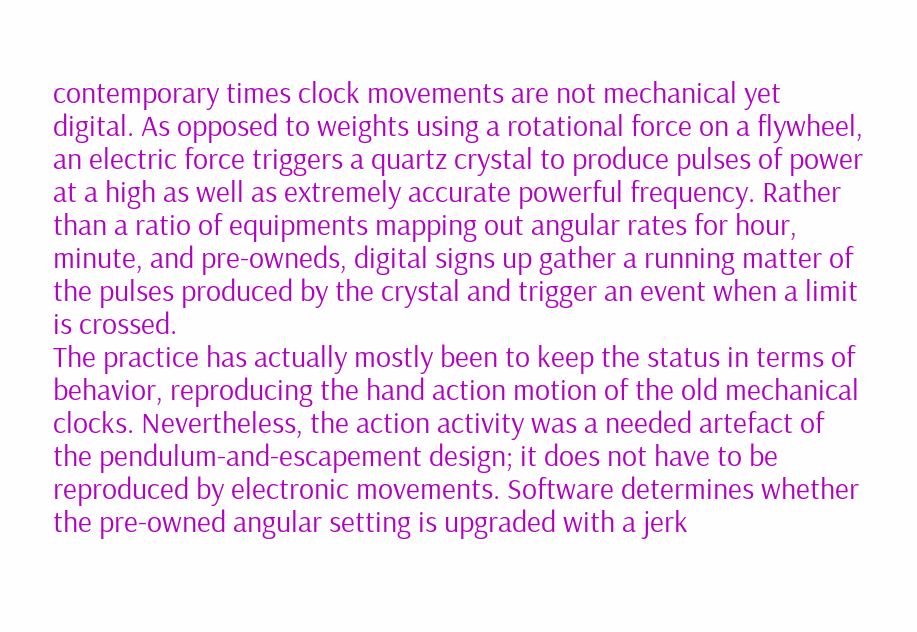contemporary times clock movements are not mechanical yet digital. As opposed to weights using a rotational force on a flywheel, an electric force triggers a quartz crystal to produce pulses of power at a high as well as extremely accurate powerful frequency. Rather than a ratio of equipments mapping out angular rates for hour, minute, and pre-owneds, digital signs up gather a running matter of the pulses produced by the crystal and trigger an event when a limit is crossed.
The practice has actually mostly been to keep the status in terms of behavior, reproducing the hand action motion of the old mechanical clocks. Nevertheless, the action activity was a needed artefact of the pendulum-and-escapement design; it does not have to be reproduced by electronic movements. Software determines whether the pre-owned angular setting is upgraded with a jerk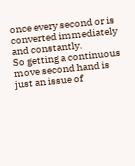once every second or is converted immediately and constantly.
So getting a continuous move second hand is just an issue of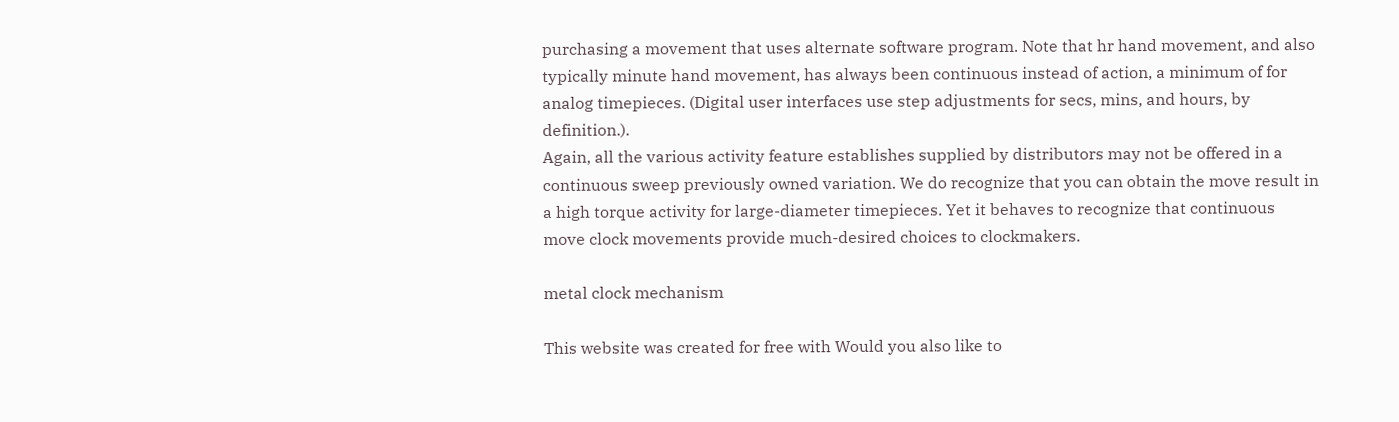purchasing a movement that uses alternate software program. Note that hr hand movement, and also typically minute hand movement, has always been continuous instead of action, a minimum of for analog timepieces. (Digital user interfaces use step adjustments for secs, mins, and hours, by definition.).
Again, all the various activity feature establishes supplied by distributors may not be offered in a continuous sweep previously owned variation. We do recognize that you can obtain the move result in a high torque activity for large-diameter timepieces. Yet it behaves to recognize that continuous move clock movements provide much-desired choices to clockmakers.

metal clock mechanism

This website was created for free with Would you also like to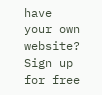have your own website?
Sign up for free